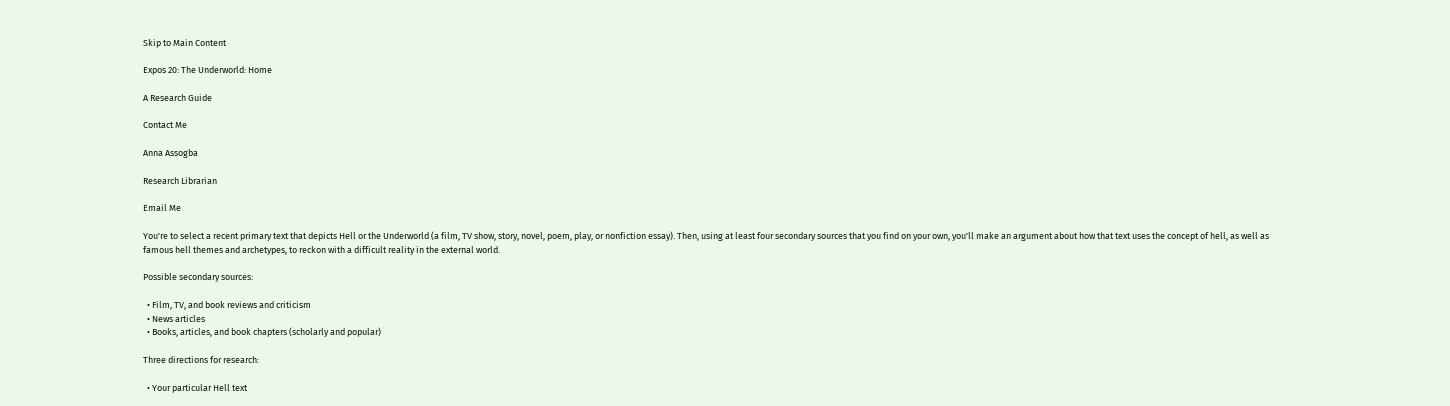Skip to Main Content

Expos 20: The Underworld: Home

A Research Guide

Contact Me

Anna Assogba

Research Librarian

Email Me

You're to select a recent primary text that depicts Hell or the Underworld (a film, TV show, story, novel, poem, play, or nonfiction essay). Then, using at least four secondary sources that you find on your own, you'll make an argument about how that text uses the concept of hell, as well as famous hell themes and archetypes, to reckon with a difficult reality in the external world.

Possible secondary sources:

  • Film, TV, and book reviews and criticism
  • News articles
  • Books, articles, and book chapters (scholarly and popular)

Three directions for research:

  • Your particular Hell text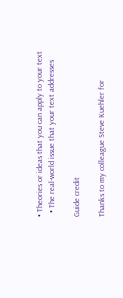• Theories or ideas that you can apply to your text
  • The real-world issue that your text addresses

Guide credit

Thanks to my colleague Steve Kuehler for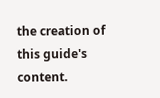the creation of this guide's content.